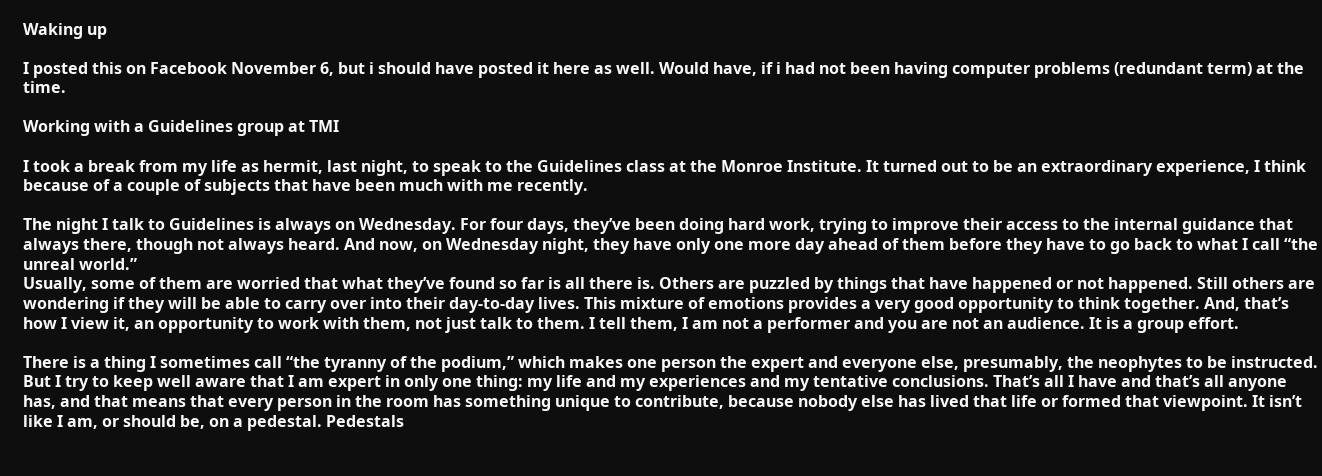Waking up

I posted this on Facebook November 6, but i should have posted it here as well. Would have, if i had not been having computer problems (redundant term) at the time.

Working with a Guidelines group at TMI

I took a break from my life as hermit, last night, to speak to the Guidelines class at the Monroe Institute. It turned out to be an extraordinary experience, I think because of a couple of subjects that have been much with me recently.

The night I talk to Guidelines is always on Wednesday. For four days, they’ve been doing hard work, trying to improve their access to the internal guidance that always there, though not always heard. And now, on Wednesday night, they have only one more day ahead of them before they have to go back to what I call “the unreal world.”
Usually, some of them are worried that what they’ve found so far is all there is. Others are puzzled by things that have happened or not happened. Still others are wondering if they will be able to carry over into their day-to-day lives. This mixture of emotions provides a very good opportunity to think together. And, that’s how I view it, an opportunity to work with them, not just talk to them. I tell them, I am not a performer and you are not an audience. It is a group effort.

There is a thing I sometimes call “the tyranny of the podium,” which makes one person the expert and everyone else, presumably, the neophytes to be instructed. But I try to keep well aware that I am expert in only one thing: my life and my experiences and my tentative conclusions. That’s all I have and that’s all anyone has, and that means that every person in the room has something unique to contribute, because nobody else has lived that life or formed that viewpoint. It isn’t like I am, or should be, on a pedestal. Pedestals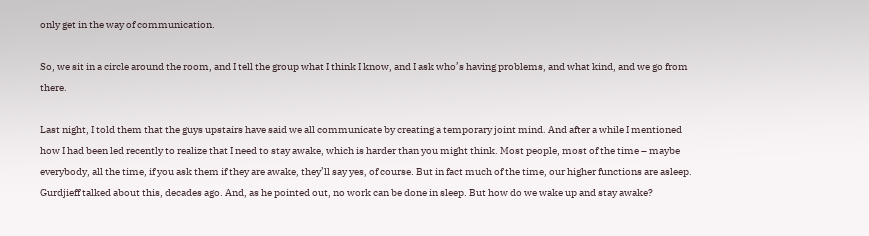only get in the way of communication.

So, we sit in a circle around the room, and I tell the group what I think I know, and I ask who’s having problems, and what kind, and we go from there.

Last night, I told them that the guys upstairs have said we all communicate by creating a temporary joint mind. And after a while I mentioned how I had been led recently to realize that I need to stay awake, which is harder than you might think. Most people, most of the time – maybe everybody, all the time, if you ask them if they are awake, they’ll say yes, of course. But in fact much of the time, our higher functions are asleep. Gurdjieff talked about this, decades ago. And, as he pointed out, no work can be done in sleep. But how do we wake up and stay awake?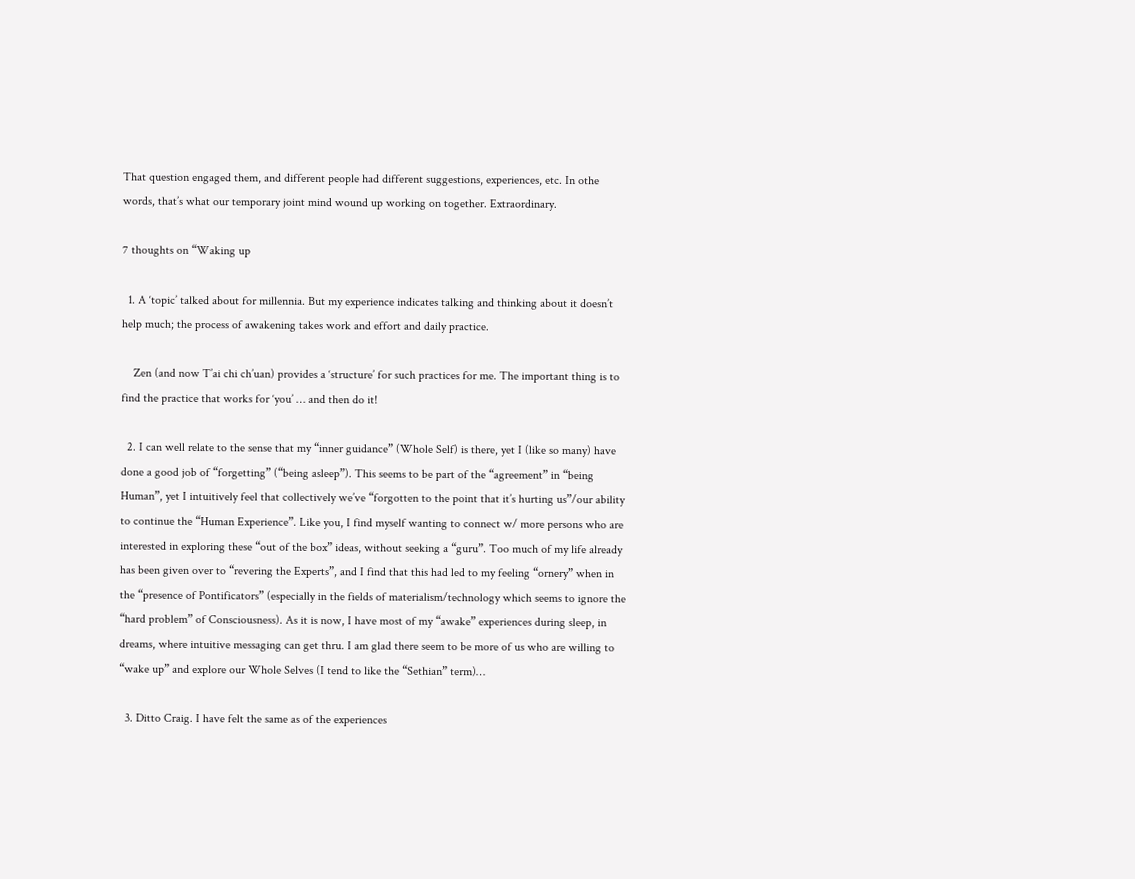That question engaged them, and different people had different suggestions, experiences, etc. In othe words, that’s what our temporary joint mind wound up working on together. Extraordinary.

7 thoughts on “Waking up

  1. A ‘topic’ talked about for millennia. But my experience indicates talking and thinking about it doesn’t help much; the process of awakening takes work and effort and daily practice.

    Zen (and now T’ai chi ch’uan) provides a ‘structure’ for such practices for me. The important thing is to find the practice that works for ‘you’ … and then do it!

  2. I can well relate to the sense that my “inner guidance” (Whole Self) is there, yet I (like so many) have done a good job of “forgetting” (“being asleep”). This seems to be part of the “agreement” in “being Human”, yet I intuitively feel that collectively we’ve “forgotten to the point that it’s hurting us”/our ability to continue the “Human Experience”. Like you, I find myself wanting to connect w/ more persons who are interested in exploring these “out of the box” ideas, without seeking a “guru”. Too much of my life already has been given over to “revering the Experts”, and I find that this had led to my feeling “ornery” when in the “presence of Pontificators” (especially in the fields of materialism/technology which seems to ignore the “hard problem” of Consciousness). As it is now, I have most of my “awake” experiences during sleep, in dreams, where intuitive messaging can get thru. I am glad there seem to be more of us who are willing to “wake up” and explore our Whole Selves (I tend to like the “Sethian” term)…

  3. Ditto Craig. I have felt the same as of the experiences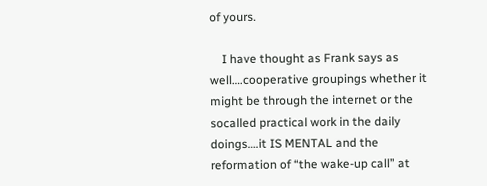of yours.

    I have thought as Frank says as well….cooperative groupings whether it might be through the internet or the socalled practical work in the daily doings….it IS MENTAL and the reformation of “the wake-up call” at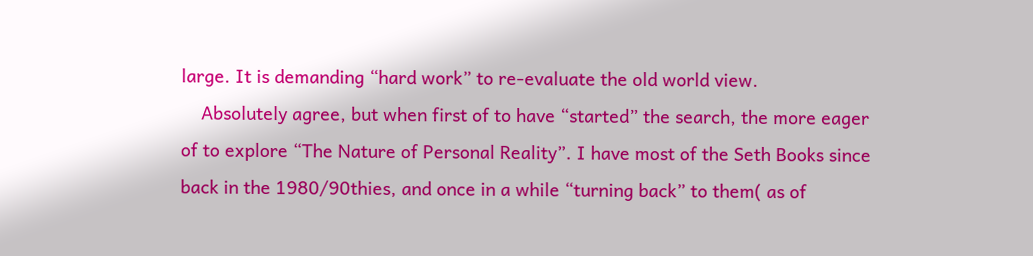large. It is demanding “hard work” to re-evaluate the old world view.
    Absolutely agree, but when first of to have “started” the search, the more eager of to explore “The Nature of Personal Reality”. I have most of the Seth Books since back in the 1980/90thies, and once in a while “turning back” to them( as of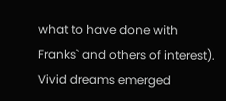what to have done with Franks` and others of interest). Vivid dreams emerged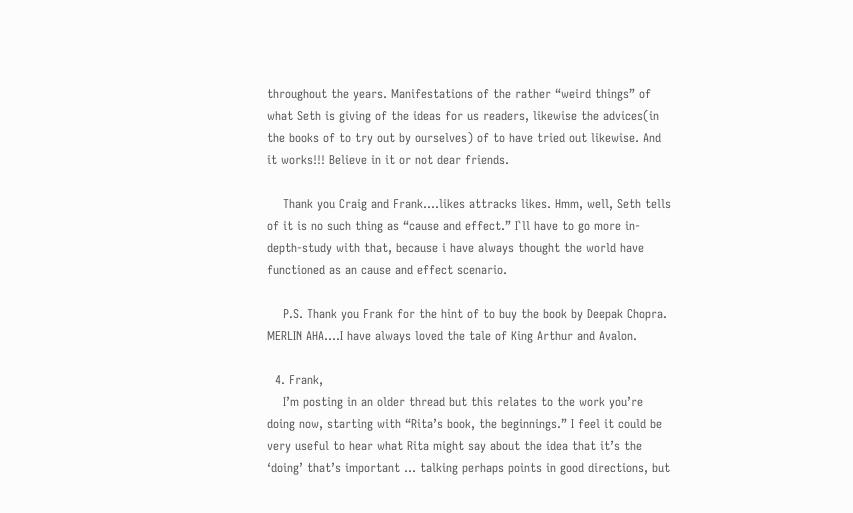throughout the years. Manifestations of the rather “weird things” of what Seth is giving of the ideas for us readers, likewise the advices(in the books of to try out by ourselves) of to have tried out likewise. And it works!!! Believe in it or not dear friends.

    Thank you Craig and Frank….likes attracks likes. Hmm, well, Seth tells of it is no such thing as “cause and effect.” I`ll have to go more in-depth-study with that, because i have always thought the world have functioned as an cause and effect scenario.

    P.S. Thank you Frank for the hint of to buy the book by Deepak Chopra. MERLIN AHA….I have always loved the tale of King Arthur and Avalon.

  4. Frank,
    I’m posting in an older thread but this relates to the work you’re doing now, starting with “Rita’s book, the beginnings.” I feel it could be very useful to hear what Rita might say about the idea that it’s the ‘doing’ that’s important … talking perhaps points in good directions, but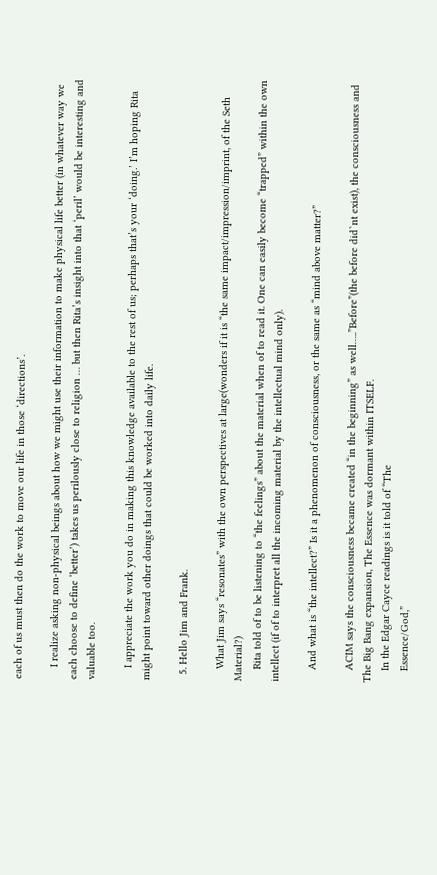each of us must then do the work to move our life in those ‘directions’.

    I realize asking non-physical beings about how we might use their information to make physical life better (in whatever way we each choose to define ‘better’) takes us perilously close to religion … but then Rita’s insight into that ‘peril’ would be interesting and valuable too.

    I appreciate the work you do in making this knowledge available to the rest of us; perhaps that’s your ‘doing.’ I’m hoping Rita might point toward other doings that could be worked into daily life.

  5. Hello Jim and Frank.

    What Jim says “resonates” with the own perspectives at large(wonders if it is “the same impact/impression/imprint, of the Seth Material?)
    Rita told of to be listening to “the feelings” about the material when of to read it. One can easily become “trapped” within the own intellect (if of to interpret all the incoming material by the intellectual mind only).

    And what is “the intellect?” Is it a phenomenon of consciousness, or the same as “mind above matter?”

    ACIM says the consciousness became created “in the beginning” as well…..”Before”(the before did`nt exist), the consciousness and The Big Bang expansion, The Essence was dormant within ITSELF.
    In the Edgar Cayce readings is it told of “The
    Essence/God,”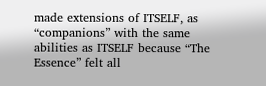made extensions of ITSELF, as “companions” with the same abilities as ITSELF because “The Essence” felt all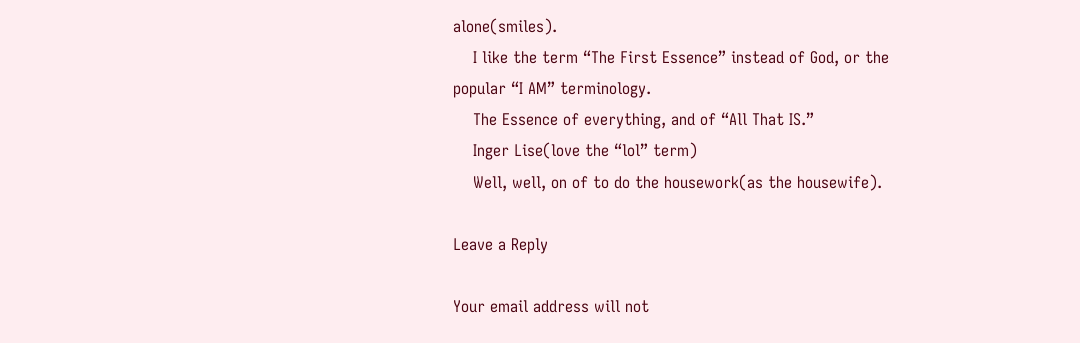alone(smiles).
    I like the term “The First Essence” instead of God, or the popular “I AM” terminology.
    The Essence of everything, and of “All That IS.”
    Inger Lise(love the “lol” term)
    Well, well, on of to do the housework(as the housewife).

Leave a Reply

Your email address will not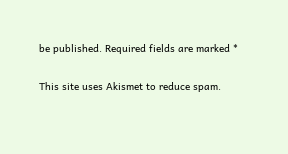be published. Required fields are marked *

This site uses Akismet to reduce spam.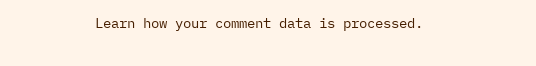Learn how your comment data is processed.